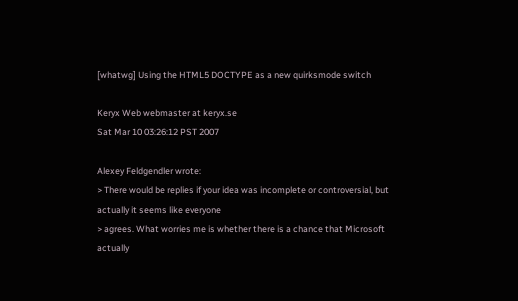[whatwg] Using the HTML5 DOCTYPE as a new quirksmode switch

Keryx Web webmaster at keryx.se
Sat Mar 10 03:26:12 PST 2007

Alexey Feldgendler wrote:
> There would be replies if your idea was incomplete or controversial, but actually it seems like everyone
> agrees. What worries me is whether there is a chance that Microsoft
actually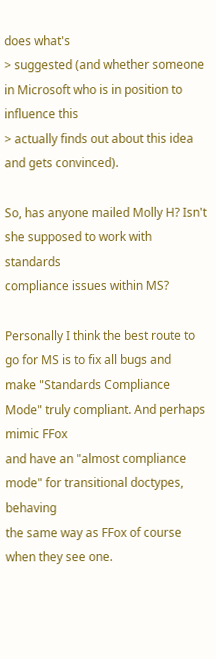does what's
> suggested (and whether someone in Microsoft who is in position to influence this
> actually finds out about this idea and gets convinced).

So, has anyone mailed Molly H? Isn't she supposed to work with standards
compliance issues within MS?

Personally I think the best route to go for MS is to fix all bugs and
make "Standards Compliance Mode" truly compliant. And perhaps mimic FFox
and have an "almost compliance mode" for transitional doctypes, behaving
the same way as FFox of course when they see one.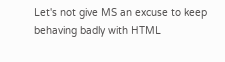Let's not give MS an excuse to keep behaving badly with HTML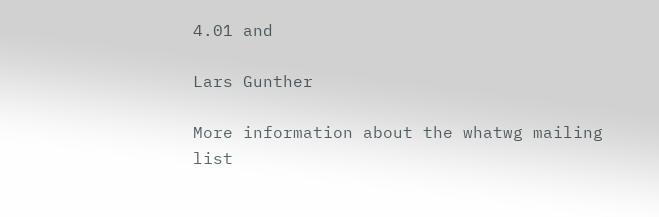4.01 and

Lars Gunther

More information about the whatwg mailing list